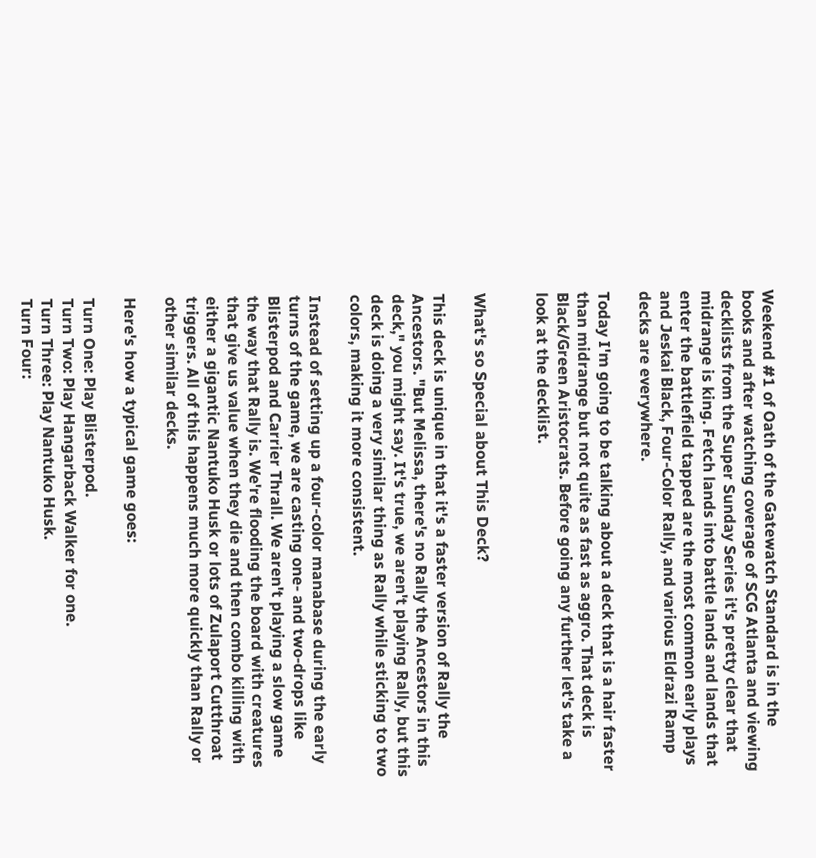Weekend #1 of Oath of the Gatewatch Standard is in the books and after watching coverage of SCG Atlanta and viewing decklists from the Super Sunday Series it's pretty clear that midrange is king. Fetch lands into battle lands and lands that enter the battlefield tapped are the most common early plays and Jeskai Black, Four-Color Rally, and various Eldrazi Ramp decks are everywhere.

Today I'm going to be talking about a deck that is a hair faster than midrange but not quite as fast as aggro. That deck is Black/Green Aristocrats. Before going any further let's take a look at the decklist.


What's so Special about This Deck?

This deck is unique in that it's a faster version of Rally the Ancestors. "But Melissa, there's no Rally the Ancestors in this deck," you might say. It's true, we aren't playing Rally, but this deck is doing a very similar thing as Rally while sticking to two colors, making it more consistent.

Instead of setting up a four-color manabase during the early turns of the game, we are casting one- and two-drops like Blisterpod and Carrier Thrall. We aren't playing a slow game the way that Rally is. We're flooding the board with creatures that give us value when they die and then combo killing with either a gigantic Nantuko Husk or lots of Zulaport Cutthroat triggers. All of this happens much more quickly than Rally or other similar decks.

Here's how a typical game goes:

Turn One: Play Blisterpod.
Turn Two: Play Hangarback Walker for one.
Turn Three: Play Nantuko Husk.
Turn Four: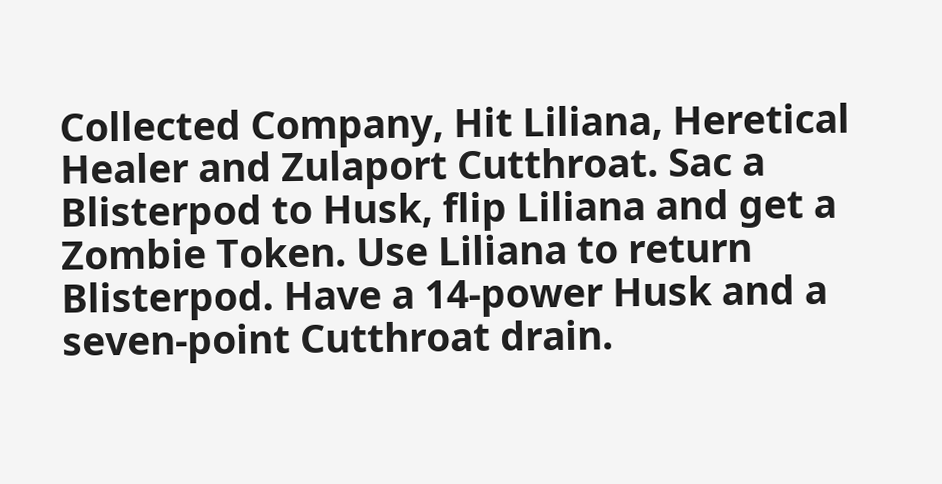Collected Company, Hit Liliana, Heretical Healer and Zulaport Cutthroat. Sac a Blisterpod to Husk, flip Liliana and get a Zombie Token. Use Liliana to return Blisterpod. Have a 14-power Husk and a seven-point Cutthroat drain.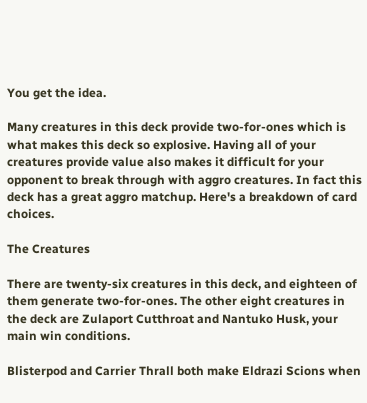You get the idea.

Many creatures in this deck provide two-for-ones which is what makes this deck so explosive. Having all of your creatures provide value also makes it difficult for your opponent to break through with aggro creatures. In fact this deck has a great aggro matchup. Here's a breakdown of card choices.

The Creatures

There are twenty-six creatures in this deck, and eighteen of them generate two-for-ones. The other eight creatures in the deck are Zulaport Cutthroat and Nantuko Husk, your main win conditions.

Blisterpod and Carrier Thrall both make Eldrazi Scions when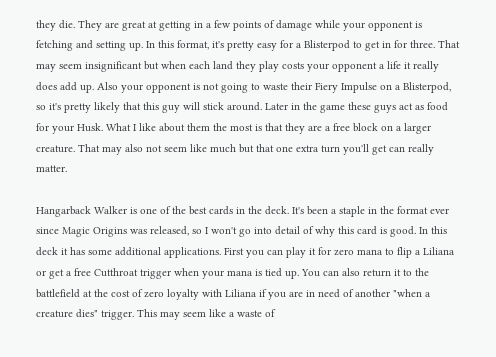they die. They are great at getting in a few points of damage while your opponent is fetching and setting up. In this format, it's pretty easy for a Blisterpod to get in for three. That may seem insignificant but when each land they play costs your opponent a life it really does add up. Also your opponent is not going to waste their Fiery Impulse on a Blisterpod, so it's pretty likely that this guy will stick around. Later in the game these guys act as food for your Husk. What I like about them the most is that they are a free block on a larger creature. That may also not seem like much but that one extra turn you'll get can really matter.

Hangarback Walker is one of the best cards in the deck. It's been a staple in the format ever since Magic Origins was released, so I won't go into detail of why this card is good. In this deck it has some additional applications. First you can play it for zero mana to flip a Liliana or get a free Cutthroat trigger when your mana is tied up. You can also return it to the battlefield at the cost of zero loyalty with Liliana if you are in need of another "when a creature dies" trigger. This may seem like a waste of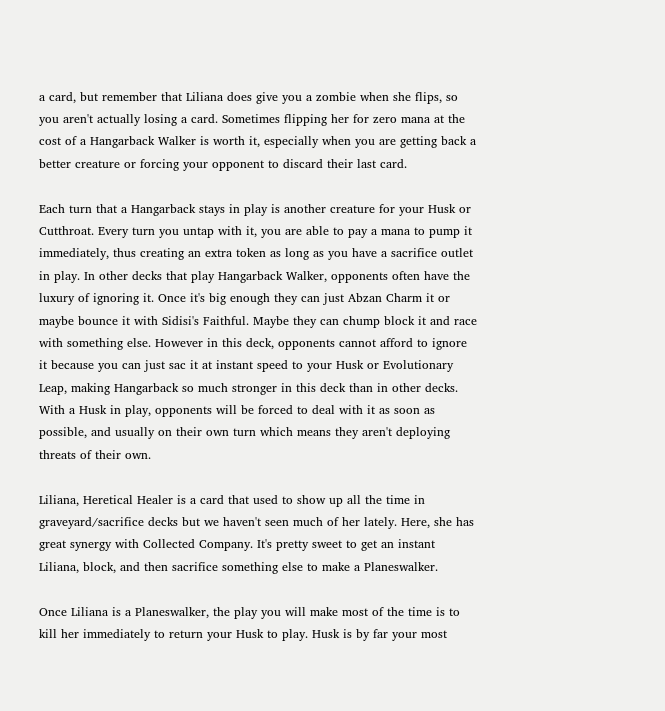a card, but remember that Liliana does give you a zombie when she flips, so you aren't actually losing a card. Sometimes flipping her for zero mana at the cost of a Hangarback Walker is worth it, especially when you are getting back a better creature or forcing your opponent to discard their last card.

Each turn that a Hangarback stays in play is another creature for your Husk or Cutthroat. Every turn you untap with it, you are able to pay a mana to pump it immediately, thus creating an extra token as long as you have a sacrifice outlet in play. In other decks that play Hangarback Walker, opponents often have the luxury of ignoring it. Once it's big enough they can just Abzan Charm it or maybe bounce it with Sidisi's Faithful. Maybe they can chump block it and race with something else. However in this deck, opponents cannot afford to ignore it because you can just sac it at instant speed to your Husk or Evolutionary Leap, making Hangarback so much stronger in this deck than in other decks. With a Husk in play, opponents will be forced to deal with it as soon as possible, and usually on their own turn which means they aren't deploying threats of their own.

Liliana, Heretical Healer is a card that used to show up all the time in graveyard/sacrifice decks but we haven't seen much of her lately. Here, she has great synergy with Collected Company. It's pretty sweet to get an instant Liliana, block, and then sacrifice something else to make a Planeswalker.

Once Liliana is a Planeswalker, the play you will make most of the time is to kill her immediately to return your Husk to play. Husk is by far your most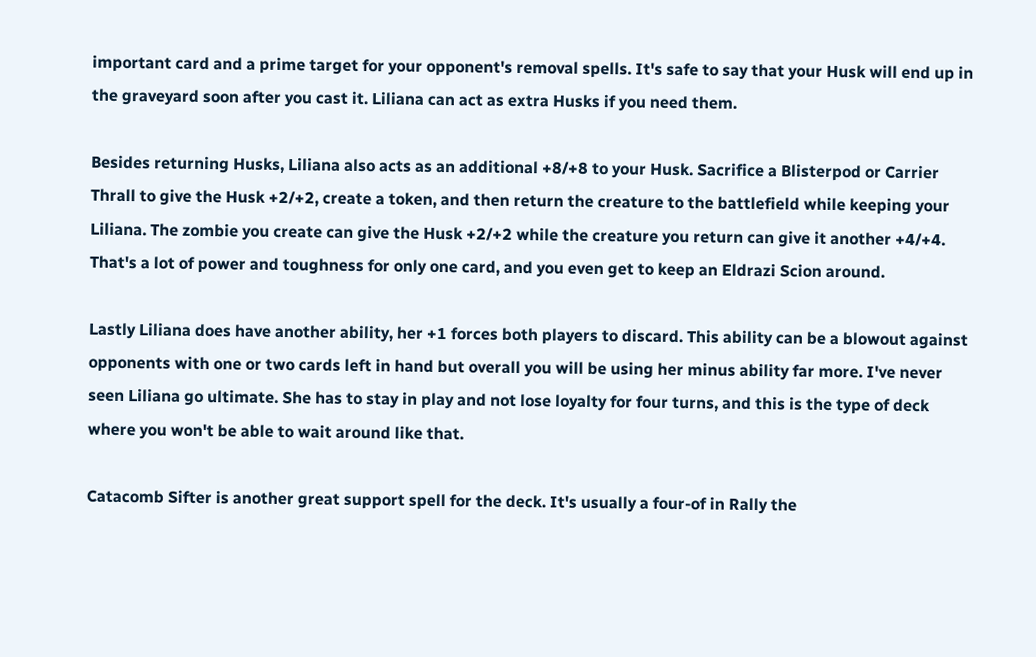important card and a prime target for your opponent's removal spells. It's safe to say that your Husk will end up in the graveyard soon after you cast it. Liliana can act as extra Husks if you need them.

Besides returning Husks, Liliana also acts as an additional +8/+8 to your Husk. Sacrifice a Blisterpod or Carrier Thrall to give the Husk +2/+2, create a token, and then return the creature to the battlefield while keeping your Liliana. The zombie you create can give the Husk +2/+2 while the creature you return can give it another +4/+4. That's a lot of power and toughness for only one card, and you even get to keep an Eldrazi Scion around.

Lastly Liliana does have another ability, her +1 forces both players to discard. This ability can be a blowout against opponents with one or two cards left in hand but overall you will be using her minus ability far more. I've never seen Liliana go ultimate. She has to stay in play and not lose loyalty for four turns, and this is the type of deck where you won't be able to wait around like that.

Catacomb Sifter is another great support spell for the deck. It's usually a four-of in Rally the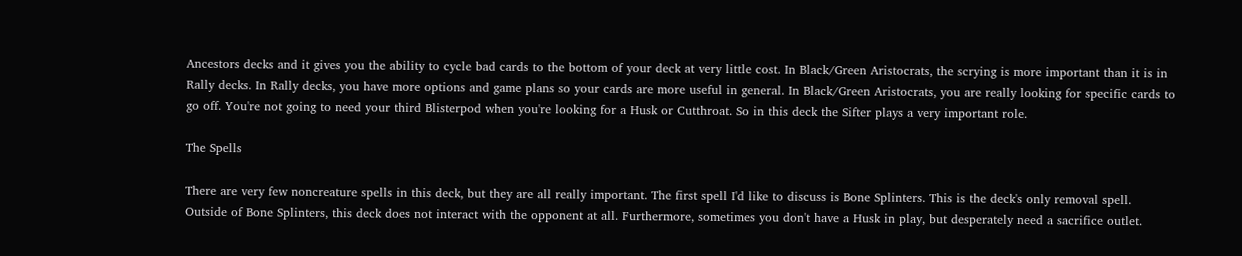Ancestors decks and it gives you the ability to cycle bad cards to the bottom of your deck at very little cost. In Black/Green Aristocrats, the scrying is more important than it is in Rally decks. In Rally decks, you have more options and game plans so your cards are more useful in general. In Black/Green Aristocrats, you are really looking for specific cards to go off. You're not going to need your third Blisterpod when you're looking for a Husk or Cutthroat. So in this deck the Sifter plays a very important role.

The Spells

There are very few noncreature spells in this deck, but they are all really important. The first spell I'd like to discuss is Bone Splinters. This is the deck's only removal spell. Outside of Bone Splinters, this deck does not interact with the opponent at all. Furthermore, sometimes you don't have a Husk in play, but desperately need a sacrifice outlet.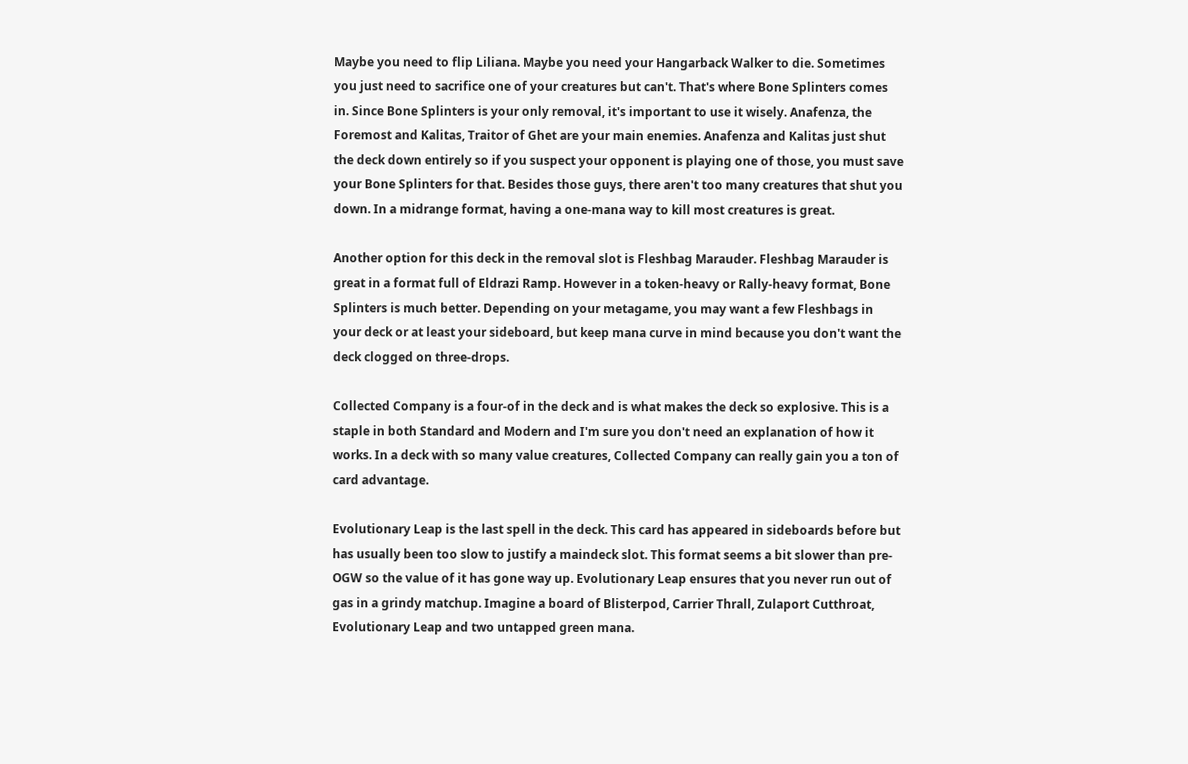Maybe you need to flip Liliana. Maybe you need your Hangarback Walker to die. Sometimes you just need to sacrifice one of your creatures but can't. That's where Bone Splinters comes in. Since Bone Splinters is your only removal, it's important to use it wisely. Anafenza, the Foremost and Kalitas, Traitor of Ghet are your main enemies. Anafenza and Kalitas just shut the deck down entirely so if you suspect your opponent is playing one of those, you must save your Bone Splinters for that. Besides those guys, there aren't too many creatures that shut you down. In a midrange format, having a one-mana way to kill most creatures is great.

Another option for this deck in the removal slot is Fleshbag Marauder. Fleshbag Marauder is great in a format full of Eldrazi Ramp. However in a token-heavy or Rally-heavy format, Bone Splinters is much better. Depending on your metagame, you may want a few Fleshbags in your deck or at least your sideboard, but keep mana curve in mind because you don't want the deck clogged on three-drops.

Collected Company is a four-of in the deck and is what makes the deck so explosive. This is a staple in both Standard and Modern and I'm sure you don't need an explanation of how it works. In a deck with so many value creatures, Collected Company can really gain you a ton of card advantage.

Evolutionary Leap is the last spell in the deck. This card has appeared in sideboards before but has usually been too slow to justify a maindeck slot. This format seems a bit slower than pre-OGW so the value of it has gone way up. Evolutionary Leap ensures that you never run out of gas in a grindy matchup. Imagine a board of Blisterpod, Carrier Thrall, Zulaport Cutthroat, Evolutionary Leap and two untapped green mana.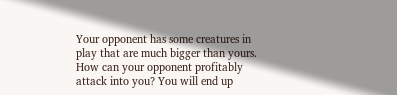Your opponent has some creatures in play that are much bigger than yours. How can your opponent profitably attack into you? You will end up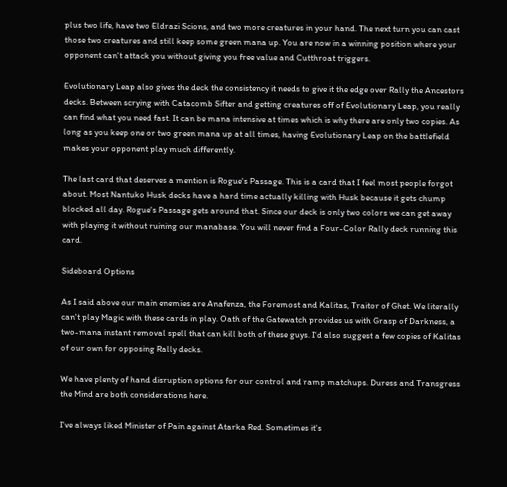plus two life, have two Eldrazi Scions, and two more creatures in your hand. The next turn you can cast those two creatures and still keep some green mana up. You are now in a winning position where your opponent can't attack you without giving you free value and Cutthroat triggers.

Evolutionary Leap also gives the deck the consistency it needs to give it the edge over Rally the Ancestors decks. Between scrying with Catacomb Sifter and getting creatures off of Evolutionary Leap, you really can find what you need fast. It can be mana intensive at times which is why there are only two copies. As long as you keep one or two green mana up at all times, having Evolutionary Leap on the battlefield makes your opponent play much differently.

The last card that deserves a mention is Rogue's Passage. This is a card that I feel most people forgot about. Most Nantuko Husk decks have a hard time actually killing with Husk because it gets chump blocked all day. Rogue's Passage gets around that. Since our deck is only two colors we can get away with playing it without ruining our manabase. You will never find a Four-Color Rally deck running this card.

Sideboard Options

As I said above our main enemies are Anafenza, the Foremost and Kalitas, Traitor of Ghet. We literally can't play Magic with these cards in play. Oath of the Gatewatch provides us with Grasp of Darkness, a two-mana instant removal spell that can kill both of these guys. I'd also suggest a few copies of Kalitas of our own for opposing Rally decks.

We have plenty of hand disruption options for our control and ramp matchups. Duress and Transgress the Mind are both considerations here.

I've always liked Minister of Pain against Atarka Red. Sometimes it's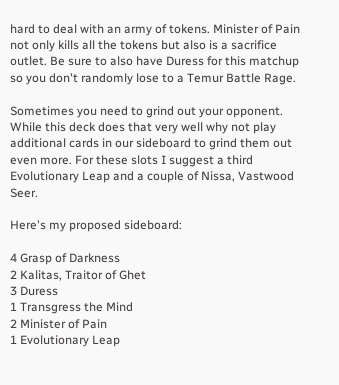hard to deal with an army of tokens. Minister of Pain not only kills all the tokens but also is a sacrifice outlet. Be sure to also have Duress for this matchup so you don't randomly lose to a Temur Battle Rage.

Sometimes you need to grind out your opponent. While this deck does that very well why not play additional cards in our sideboard to grind them out even more. For these slots I suggest a third Evolutionary Leap and a couple of Nissa, Vastwood Seer.

Here's my proposed sideboard:

4 Grasp of Darkness
2 Kalitas, Traitor of Ghet
3 Duress
1 Transgress the Mind
2 Minister of Pain
1 Evolutionary Leap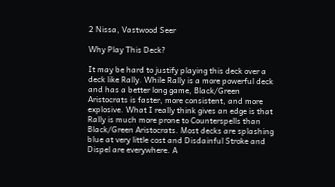2 Nissa, Vastwood Seer

Why Play This Deck?

It may be hard to justify playing this deck over a deck like Rally. While Rally is a more powerful deck and has a better long game, Black/Green Aristocrats is faster, more consistent, and more explosive. What I really think gives an edge is that Rally is much more prone to Counterspells than Black/Green Aristocrats. Most decks are splashing blue at very little cost and Disdainful Stroke and Dispel are everywhere. A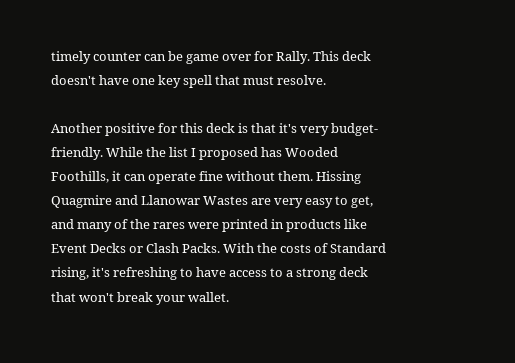timely counter can be game over for Rally. This deck doesn't have one key spell that must resolve.

Another positive for this deck is that it's very budget-friendly. While the list I proposed has Wooded Foothills, it can operate fine without them. Hissing Quagmire and Llanowar Wastes are very easy to get, and many of the rares were printed in products like Event Decks or Clash Packs. With the costs of Standard rising, it's refreshing to have access to a strong deck that won't break your wallet.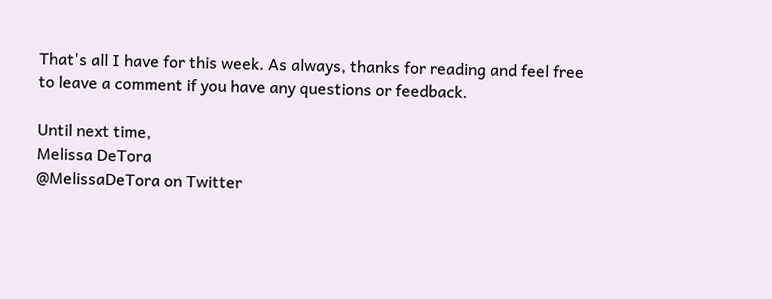That's all I have for this week. As always, thanks for reading and feel free to leave a comment if you have any questions or feedback.

Until next time,
Melissa DeTora
@MelissaDeTora on Twitter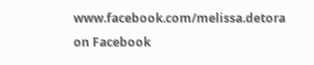www.facebook.com/melissa.detora on Facebook